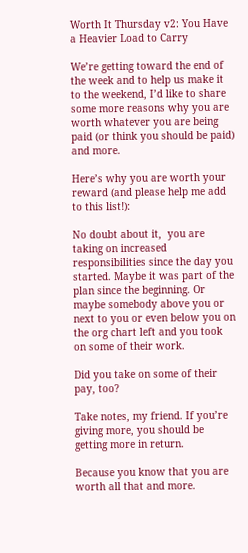Worth It Thursday v2: You Have a Heavier Load to Carry

We’re getting toward the end of the week and to help us make it to the weekend, I’d like to share some more reasons why you are worth whatever you are being paid (or think you should be paid) and more.

Here’s why you are worth your reward (and please help me add to this list!):

No doubt about it,  you are taking on increased responsibilities since the day you started. Maybe it was part of the plan since the beginning. Or maybe somebody above you or next to you or even below you on the org chart left and you took on some of their work.

Did you take on some of their pay, too?

Take notes, my friend. If you’re giving more, you should be getting more in return.

Because you know that you are worth all that and more.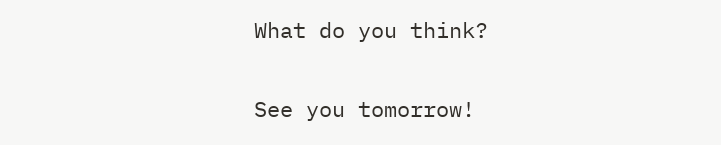What do you think?

See you tomorrow!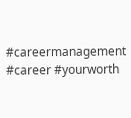#careermanagement #career #yourworth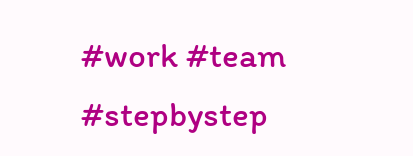#work #team #stepbystep